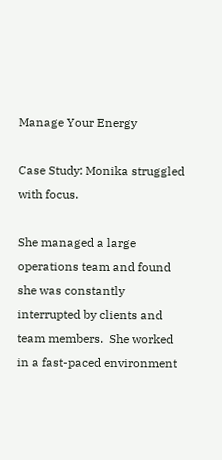Manage Your Energy

Case Study: Monika struggled with focus.

She managed a large operations team and found she was constantly interrupted by clients and team members.  She worked in a fast-paced environment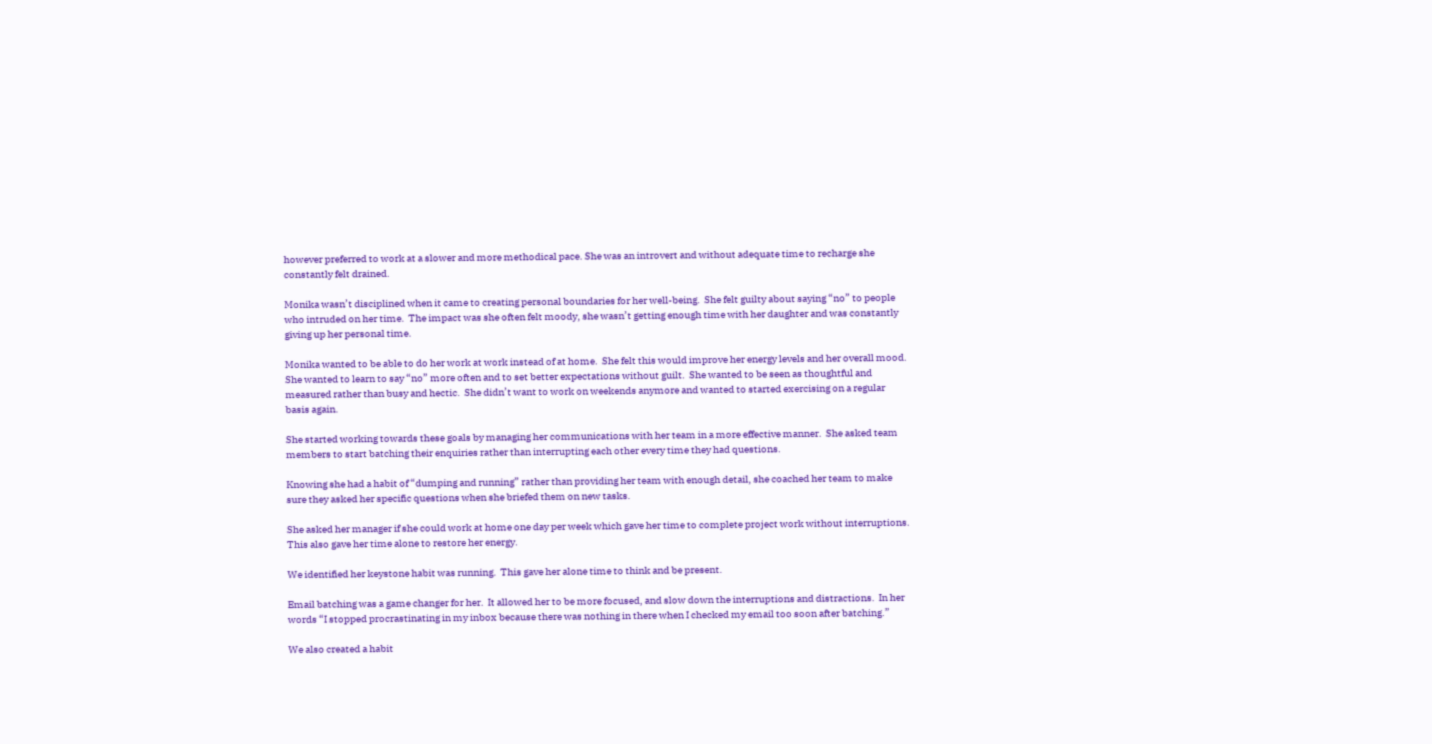however preferred to work at a slower and more methodical pace. She was an introvert and without adequate time to recharge she constantly felt drained.

Monika wasn’t disciplined when it came to creating personal boundaries for her well-being.  She felt guilty about saying “no” to people who intruded on her time.  The impact was she often felt moody, she wasn’t getting enough time with her daughter and was constantly giving up her personal time.

Monika wanted to be able to do her work at work instead of at home.  She felt this would improve her energy levels and her overall mood.  She wanted to learn to say “no” more often and to set better expectations without guilt.  She wanted to be seen as thoughtful and measured rather than busy and hectic.  She didn’t want to work on weekends anymore and wanted to started exercising on a regular basis again.

She started working towards these goals by managing her communications with her team in a more effective manner.  She asked team members to start batching their enquiries rather than interrupting each other every time they had questions.

Knowing she had a habit of “dumping and running” rather than providing her team with enough detail, she coached her team to make sure they asked her specific questions when she briefed them on new tasks.

She asked her manager if she could work at home one day per week which gave her time to complete project work without interruptions.  This also gave her time alone to restore her energy.

We identified her keystone habit was running.  This gave her alone time to think and be present.

Email batching was a game changer for her.  It allowed her to be more focused, and slow down the interruptions and distractions.  In her words “I stopped procrastinating in my inbox because there was nothing in there when I checked my email too soon after batching.”

We also created a habit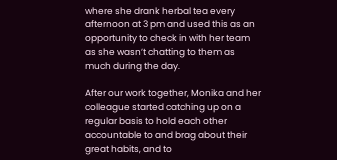where she drank herbal tea every afternoon at 3 pm and used this as an opportunity to check in with her team as she wasn’t chatting to them as much during the day.

After our work together, Monika and her colleague started catching up on a regular basis to hold each other accountable to and brag about their great habits, and to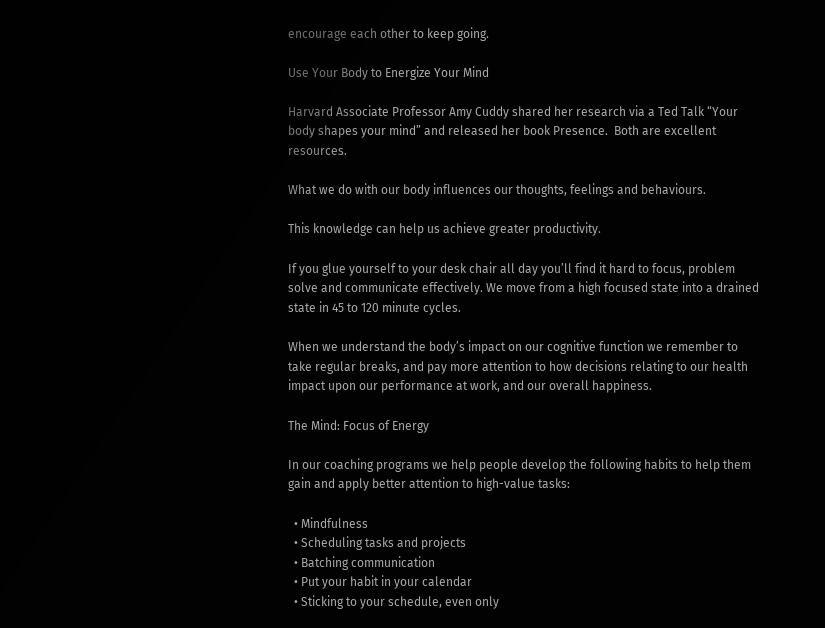encourage each other to keep going.

Use Your Body to Energize Your Mind

Harvard Associate Professor Amy Cuddy shared her research via a Ted Talk “Your body shapes your mind” and released her book Presence.  Both are excellent resources.

What we do with our body influences our thoughts, feelings and behaviours.

This knowledge can help us achieve greater productivity.

If you glue yourself to your desk chair all day you’ll find it hard to focus, problem solve and communicate effectively. We move from a high focused state into a drained state in 45 to 120 minute cycles.

When we understand the body’s impact on our cognitive function we remember to take regular breaks, and pay more attention to how decisions relating to our health impact upon our performance at work, and our overall happiness.

The Mind: Focus of Energy

In our coaching programs we help people develop the following habits to help them gain and apply better attention to high-value tasks:

  • Mindfulness
  • Scheduling tasks and projects
  • Batching communication
  • Put your habit in your calendar
  • Sticking to your schedule, even only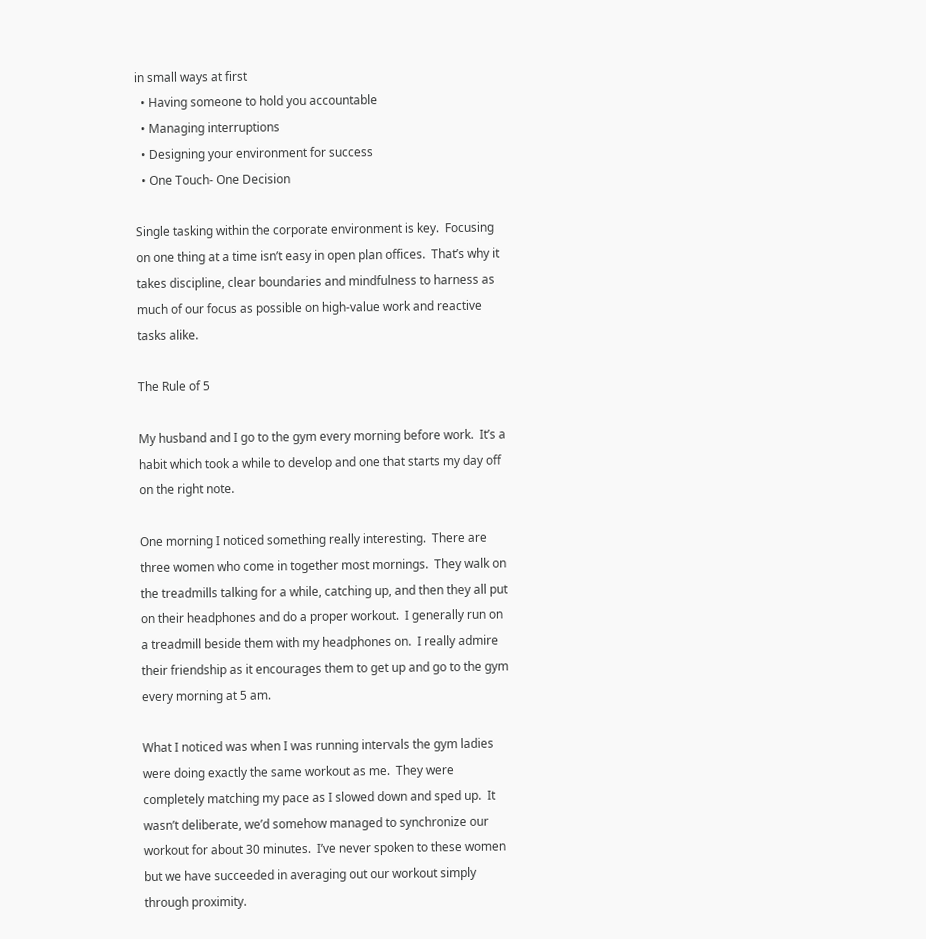in small ways at first
  • Having someone to hold you accountable
  • Managing interruptions
  • Designing your environment for success
  • One Touch- One Decision

Single tasking within the corporate environment is key.  Focusing on one thing at a time isn’t easy in open plan offices.  That’s why it takes discipline, clear boundaries and mindfulness to harness as much of our focus as possible on high-value work and reactive tasks alike.

The Rule of 5

My husband and I go to the gym every morning before work.  It’s a habit which took a while to develop and one that starts my day off on the right note.

One morning I noticed something really interesting.  There are three women who come in together most mornings.  They walk on the treadmills talking for a while, catching up, and then they all put on their headphones and do a proper workout.  I generally run on a treadmill beside them with my headphones on.  I really admire their friendship as it encourages them to get up and go to the gym every morning at 5 am.

What I noticed was when I was running intervals the gym ladies were doing exactly the same workout as me.  They were completely matching my pace as I slowed down and sped up.  It wasn’t deliberate, we’d somehow managed to synchronize our workout for about 30 minutes.  I’ve never spoken to these women but we have succeeded in averaging out our workout simply through proximity.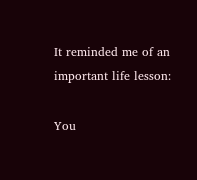It reminded me of an important life lesson:

You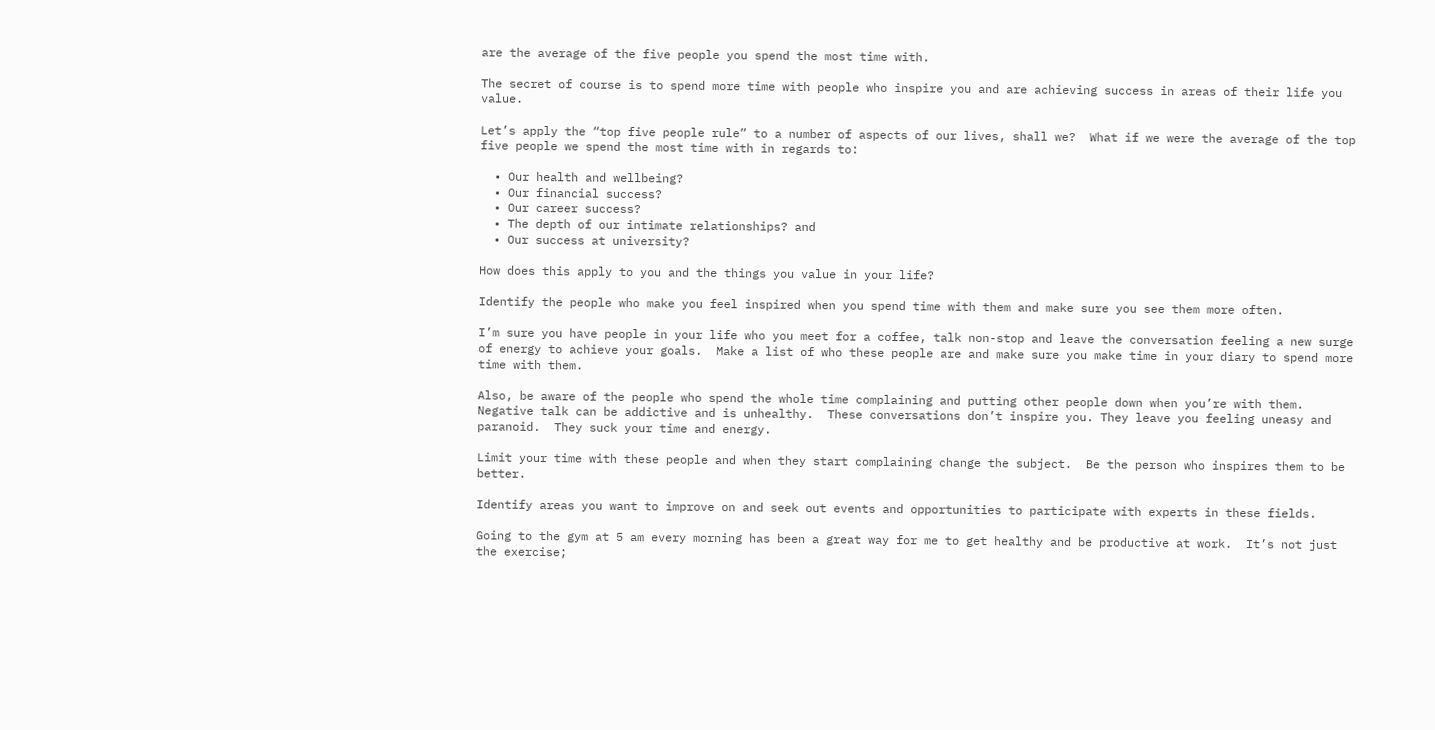are the average of the five people you spend the most time with.

The secret of course is to spend more time with people who inspire you and are achieving success in areas of their life you value.

Let’s apply the “top five people rule” to a number of aspects of our lives, shall we?  What if we were the average of the top five people we spend the most time with in regards to:

  • Our health and wellbeing?
  • Our financial success?
  • Our career success?
  • The depth of our intimate relationships? and
  • Our success at university?

How does this apply to you and the things you value in your life?

Identify the people who make you feel inspired when you spend time with them and make sure you see them more often.

I’m sure you have people in your life who you meet for a coffee, talk non-stop and leave the conversation feeling a new surge of energy to achieve your goals.  Make a list of who these people are and make sure you make time in your diary to spend more time with them.

Also, be aware of the people who spend the whole time complaining and putting other people down when you’re with them.  Negative talk can be addictive and is unhealthy.  These conversations don’t inspire you. They leave you feeling uneasy and paranoid.  They suck your time and energy.

Limit your time with these people and when they start complaining change the subject.  Be the person who inspires them to be better.

Identify areas you want to improve on and seek out events and opportunities to participate with experts in these fields.

Going to the gym at 5 am every morning has been a great way for me to get healthy and be productive at work.  It’s not just the exercise;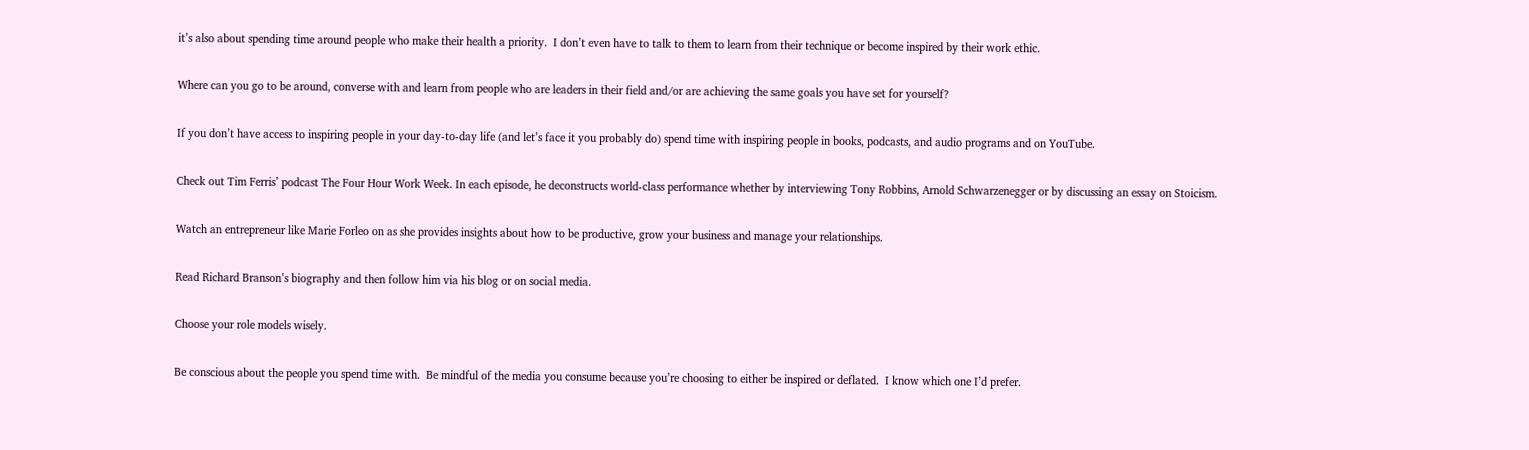it’s also about spending time around people who make their health a priority.  I don’t even have to talk to them to learn from their technique or become inspired by their work ethic.

Where can you go to be around, converse with and learn from people who are leaders in their field and/or are achieving the same goals you have set for yourself?

If you don’t have access to inspiring people in your day-to-day life (and let’s face it you probably do) spend time with inspiring people in books, podcasts, and audio programs and on YouTube.

Check out Tim Ferris’ podcast The Four Hour Work Week. In each episode, he deconstructs world-class performance whether by interviewing Tony Robbins, Arnold Schwarzenegger or by discussing an essay on Stoicism.

Watch an entrepreneur like Marie Forleo on as she provides insights about how to be productive, grow your business and manage your relationships.

Read Richard Branson’s biography and then follow him via his blog or on social media.

Choose your role models wisely.

Be conscious about the people you spend time with.  Be mindful of the media you consume because you’re choosing to either be inspired or deflated.  I know which one I’d prefer.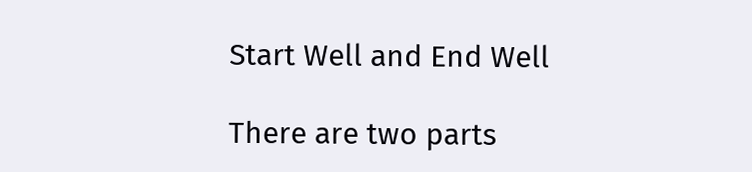Start Well and End Well

There are two parts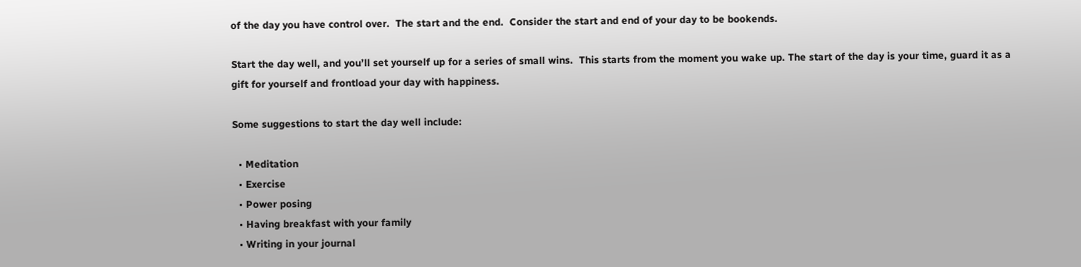of the day you have control over.  The start and the end.  Consider the start and end of your day to be bookends.

Start the day well, and you’ll set yourself up for a series of small wins.  This starts from the moment you wake up. The start of the day is your time, guard it as a gift for yourself and frontload your day with happiness.

Some suggestions to start the day well include:

  • Meditation
  • Exercise
  • Power posing
  • Having breakfast with your family
  • Writing in your journal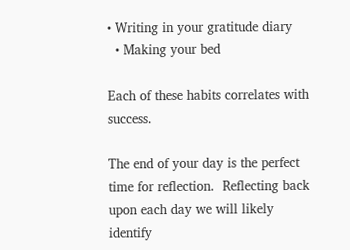• Writing in your gratitude diary
  • Making your bed

Each of these habits correlates with success.

The end of your day is the perfect time for reflection.  Reflecting back upon each day we will likely identify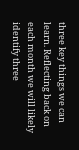three key things we can learn. Reflecting back on each month we will likely identify three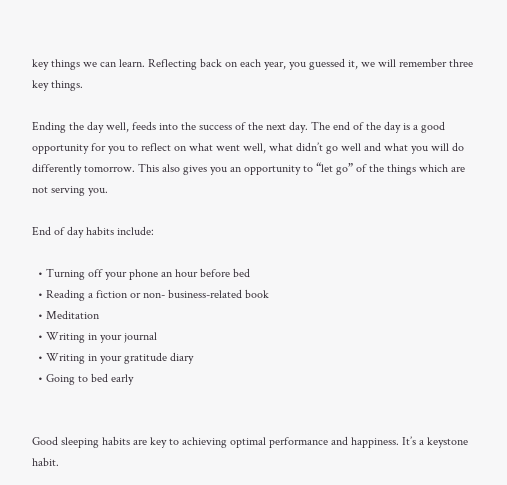key things we can learn. Reflecting back on each year, you guessed it, we will remember three key things.

Ending the day well, feeds into the success of the next day. The end of the day is a good opportunity for you to reflect on what went well, what didn’t go well and what you will do differently tomorrow. This also gives you an opportunity to “let go” of the things which are not serving you.

End of day habits include:

  • Turning off your phone an hour before bed
  • Reading a fiction or non- business-related book
  • Meditation
  • Writing in your journal
  • Writing in your gratitude diary
  • Going to bed early


Good sleeping habits are key to achieving optimal performance and happiness. It’s a keystone habit.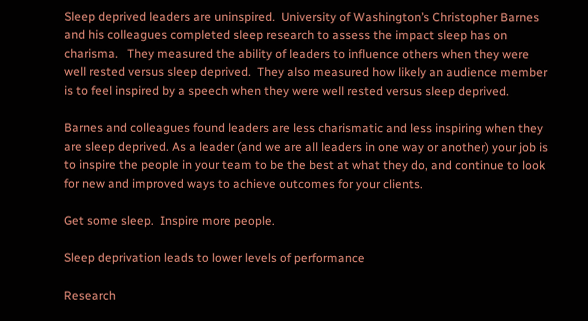Sleep deprived leaders are uninspired.  University of Washington’s Christopher Barnes and his colleagues completed sleep research to assess the impact sleep has on charisma.   They measured the ability of leaders to influence others when they were well rested versus sleep deprived.  They also measured how likely an audience member is to feel inspired by a speech when they were well rested versus sleep deprived.

Barnes and colleagues found leaders are less charismatic and less inspiring when they are sleep deprived. As a leader (and we are all leaders in one way or another) your job is to inspire the people in your team to be the best at what they do, and continue to look for new and improved ways to achieve outcomes for your clients.

Get some sleep.  Inspire more people.

Sleep deprivation leads to lower levels of performance

Research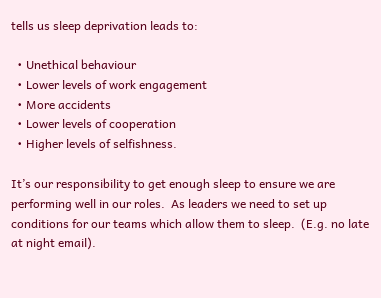tells us sleep deprivation leads to:

  • Unethical behaviour
  • Lower levels of work engagement
  • More accidents
  • Lower levels of cooperation
  • Higher levels of selfishness.

It’s our responsibility to get enough sleep to ensure we are performing well in our roles.  As leaders we need to set up conditions for our teams which allow them to sleep.  (E.g. no late at night email).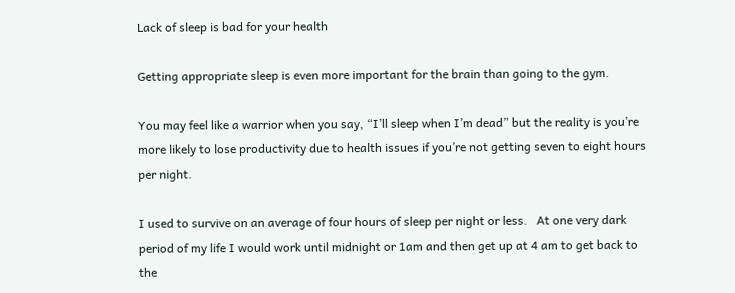Lack of sleep is bad for your health

Getting appropriate sleep is even more important for the brain than going to the gym.

You may feel like a warrior when you say, “I’ll sleep when I’m dead” but the reality is you’re more likely to lose productivity due to health issues if you’re not getting seven to eight hours per night.

I used to survive on an average of four hours of sleep per night or less.   At one very dark period of my life I would work until midnight or 1am and then get up at 4 am to get back to the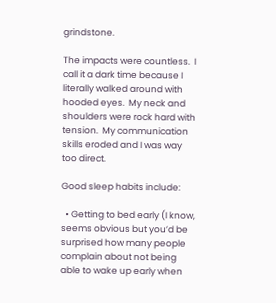grindstone.

The impacts were countless.  I call it a dark time because I literally walked around with hooded eyes.  My neck and shoulders were rock hard with tension.  My communication skills eroded and I was way too direct.

Good sleep habits include:

  • Getting to bed early (I know, seems obvious but you’d be surprised how many people complain about not being able to wake up early when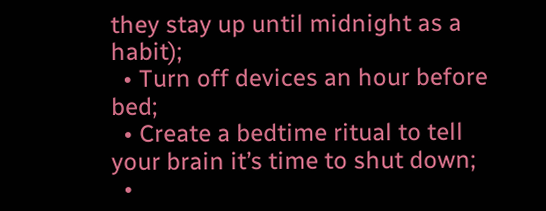they stay up until midnight as a habit);
  • Turn off devices an hour before bed;
  • Create a bedtime ritual to tell your brain it’s time to shut down;
  •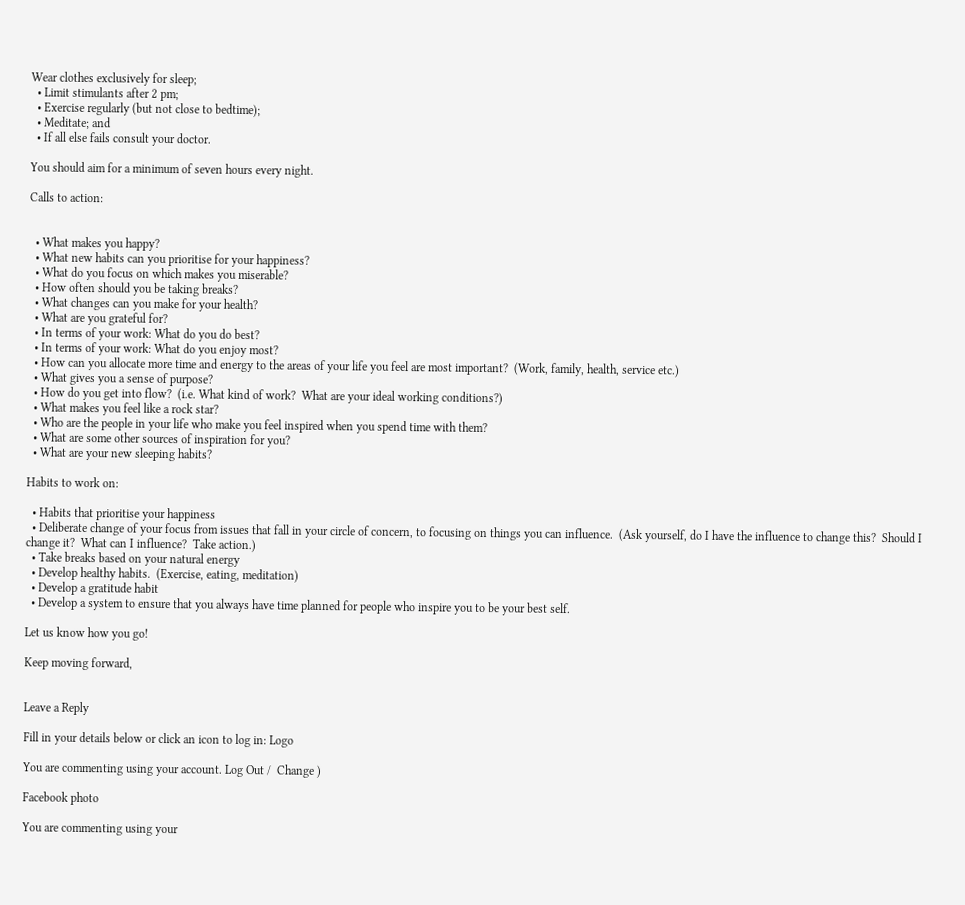Wear clothes exclusively for sleep;
  • Limit stimulants after 2 pm;
  • Exercise regularly (but not close to bedtime);
  • Meditate; and
  • If all else fails consult your doctor.

You should aim for a minimum of seven hours every night.

Calls to action:


  • What makes you happy?
  • What new habits can you prioritise for your happiness?
  • What do you focus on which makes you miserable?
  • How often should you be taking breaks?
  • What changes can you make for your health?
  • What are you grateful for?
  • In terms of your work: What do you do best?
  • In terms of your work: What do you enjoy most?
  • How can you allocate more time and energy to the areas of your life you feel are most important?  (Work, family, health, service etc.)
  • What gives you a sense of purpose?
  • How do you get into flow?  (i.e. What kind of work?  What are your ideal working conditions?)
  • What makes you feel like a rock star?
  • Who are the people in your life who make you feel inspired when you spend time with them?
  • What are some other sources of inspiration for you?
  • What are your new sleeping habits?

Habits to work on:

  • Habits that prioritise your happiness
  • Deliberate change of your focus from issues that fall in your circle of concern, to focusing on things you can influence.  (Ask yourself, do I have the influence to change this?  Should I change it?  What can I influence?  Take action.)
  • Take breaks based on your natural energy
  • Develop healthy habits.  (Exercise, eating, meditation)
  • Develop a gratitude habit
  • Develop a system to ensure that you always have time planned for people who inspire you to be your best self.

Let us know how you go!

Keep moving forward,


Leave a Reply

Fill in your details below or click an icon to log in: Logo

You are commenting using your account. Log Out /  Change )

Facebook photo

You are commenting using your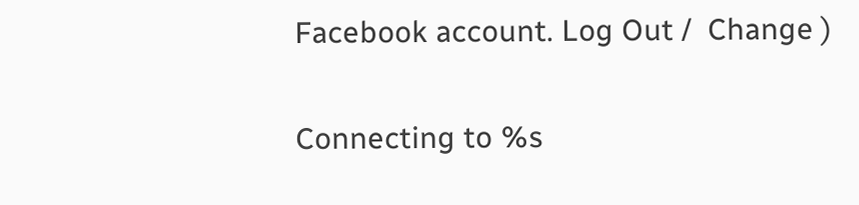Facebook account. Log Out /  Change )

Connecting to %s